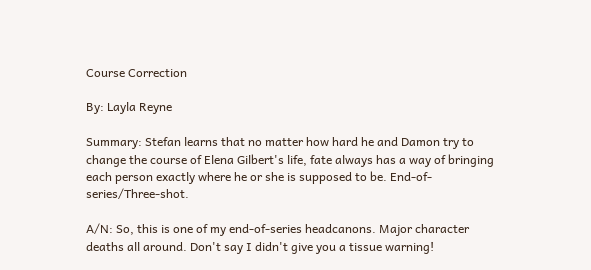Course Correction

By: Layla Reyne

Summary: Stefan learns that no matter how hard he and Damon try to change the course of Elena Gilbert's life, fate always has a way of bringing each person exactly where he or she is supposed to be. End-of-series/Three-shot.

A/N: So, this is one of my end-of-series headcanons. Major character deaths all around. Don't say I didn't give you a tissue warning!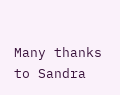Many thanks to Sandra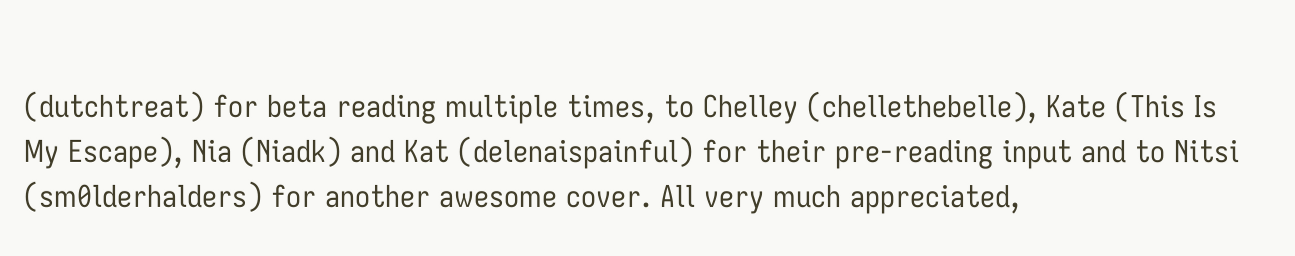(dutchtreat) for beta reading multiple times, to Chelley (chellethebelle), Kate (This Is My Escape), Nia (Niadk) and Kat (delenaispainful) for their pre-reading input and to Nitsi (sm0lderhalders) for another awesome cover. All very much appreciated,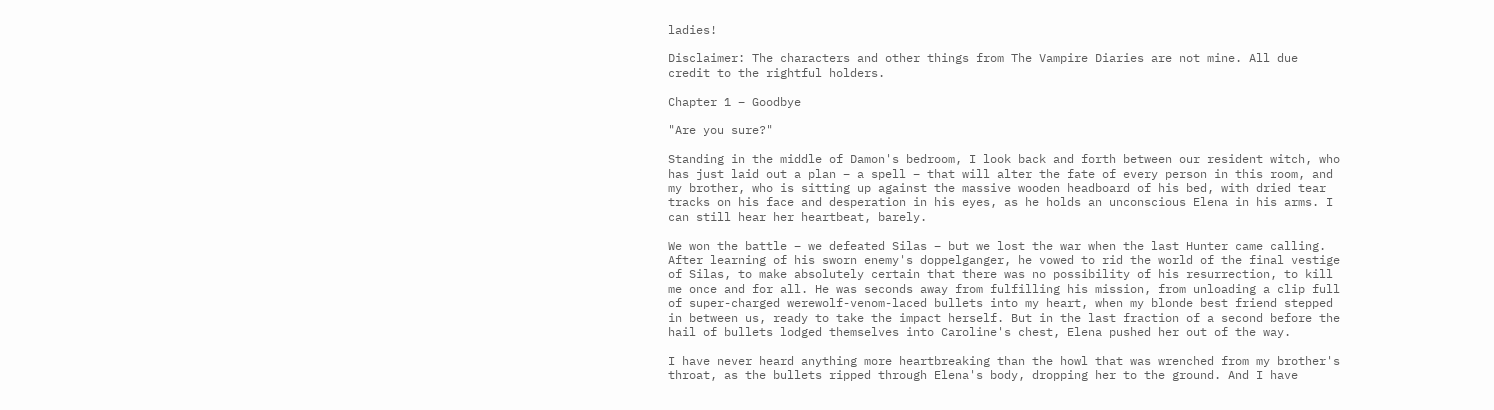ladies!

Disclaimer: The characters and other things from The Vampire Diaries are not mine. All due credit to the rightful holders.

Chapter 1 – Goodbye

"Are you sure?"

Standing in the middle of Damon's bedroom, I look back and forth between our resident witch, who has just laid out a plan – a spell – that will alter the fate of every person in this room, and my brother, who is sitting up against the massive wooden headboard of his bed, with dried tear tracks on his face and desperation in his eyes, as he holds an unconscious Elena in his arms. I can still hear her heartbeat, barely.

We won the battle – we defeated Silas – but we lost the war when the last Hunter came calling. After learning of his sworn enemy's doppelganger, he vowed to rid the world of the final vestige of Silas, to make absolutely certain that there was no possibility of his resurrection, to kill me once and for all. He was seconds away from fulfilling his mission, from unloading a clip full of super-charged werewolf-venom-laced bullets into my heart, when my blonde best friend stepped in between us, ready to take the impact herself. But in the last fraction of a second before the hail of bullets lodged themselves into Caroline's chest, Elena pushed her out of the way.

I have never heard anything more heartbreaking than the howl that was wrenched from my brother's throat, as the bullets ripped through Elena's body, dropping her to the ground. And I have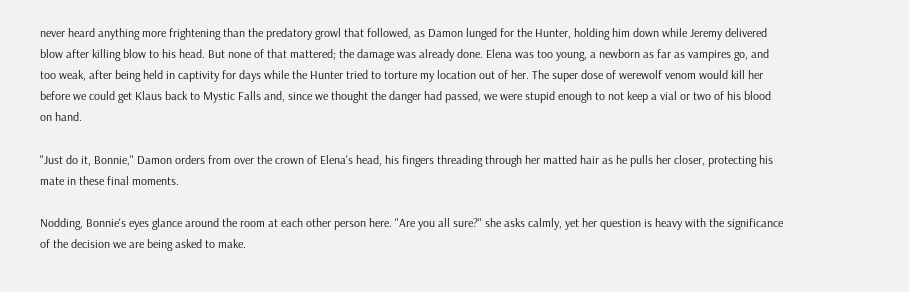never heard anything more frightening than the predatory growl that followed, as Damon lunged for the Hunter, holding him down while Jeremy delivered blow after killing blow to his head. But none of that mattered; the damage was already done. Elena was too young, a newborn as far as vampires go, and too weak, after being held in captivity for days while the Hunter tried to torture my location out of her. The super dose of werewolf venom would kill her before we could get Klaus back to Mystic Falls and, since we thought the danger had passed, we were stupid enough to not keep a vial or two of his blood on hand.

"Just do it, Bonnie," Damon orders from over the crown of Elena's head, his fingers threading through her matted hair as he pulls her closer, protecting his mate in these final moments.

Nodding, Bonnie's eyes glance around the room at each other person here. "Are you all sure?" she asks calmly, yet her question is heavy with the significance of the decision we are being asked to make.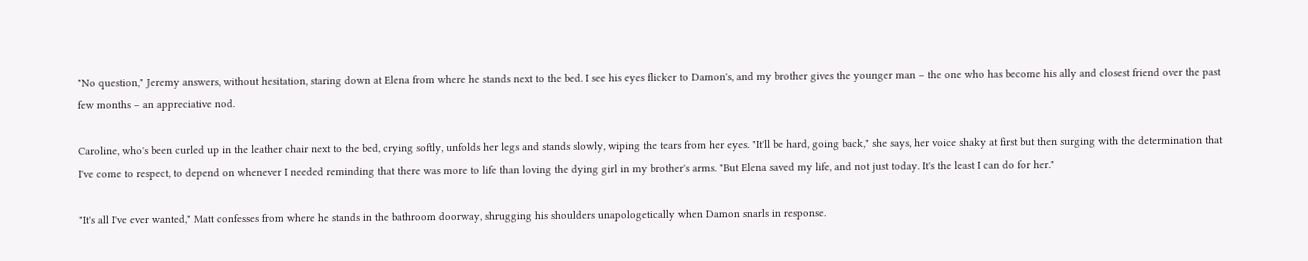"No question," Jeremy answers, without hesitation, staring down at Elena from where he stands next to the bed. I see his eyes flicker to Damon's, and my brother gives the younger man – the one who has become his ally and closest friend over the past few months – an appreciative nod.

Caroline, who's been curled up in the leather chair next to the bed, crying softly, unfolds her legs and stands slowly, wiping the tears from her eyes. "It'll be hard, going back," she says, her voice shaky at first but then surging with the determination that I've come to respect, to depend on whenever I needed reminding that there was more to life than loving the dying girl in my brother's arms. "But Elena saved my life, and not just today. It's the least I can do for her."

"It's all I've ever wanted," Matt confesses from where he stands in the bathroom doorway, shrugging his shoulders unapologetically when Damon snarls in response.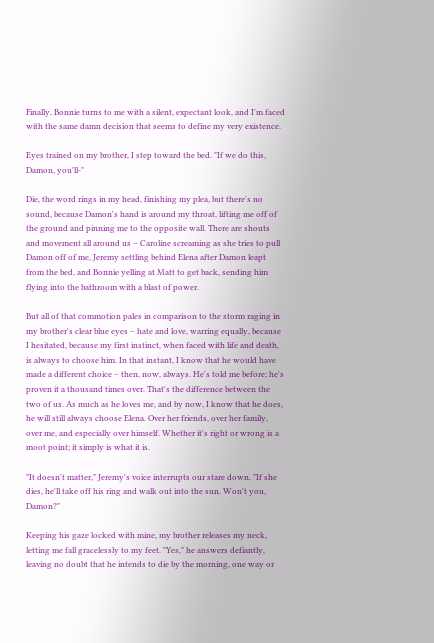Finally, Bonnie turns to me with a silent, expectant look, and I'm faced with the same damn decision that seems to define my very existence.

Eyes trained on my brother, I step toward the bed. "If we do this, Damon, you'll-"

Die, the word rings in my head, finishing my plea, but there's no sound, because Damon's hand is around my throat, lifting me off of the ground and pinning me to the opposite wall. There are shouts and movement all around us – Caroline screaming as she tries to pull Damon off of me, Jeremy settling behind Elena after Damon leapt from the bed, and Bonnie yelling at Matt to get back, sending him flying into the bathroom with a blast of power.

But all of that commotion pales in comparison to the storm raging in my brother's clear blue eyes – hate and love, warring equally, because I hesitated, because my first instinct, when faced with life and death, is always to choose him. In that instant, I know that he would have made a different choice – then, now, always. He's told me before; he's proven it a thousand times over. That's the difference between the two of us. As much as he loves me, and by now, I know that he does, he will still always choose Elena. Over her friends, over her family, over me, and especially over himself. Whether it's right or wrong is a moot point; it simply is what it is.

"It doesn't matter," Jeremy's voice interrupts our stare down. "If she dies, he'll take off his ring and walk out into the sun. Won't you, Damon?"

Keeping his gaze locked with mine, my brother releases my neck, letting me fall gracelessly to my feet. "Yes," he answers defiantly, leaving no doubt that he intends to die by the morning, one way or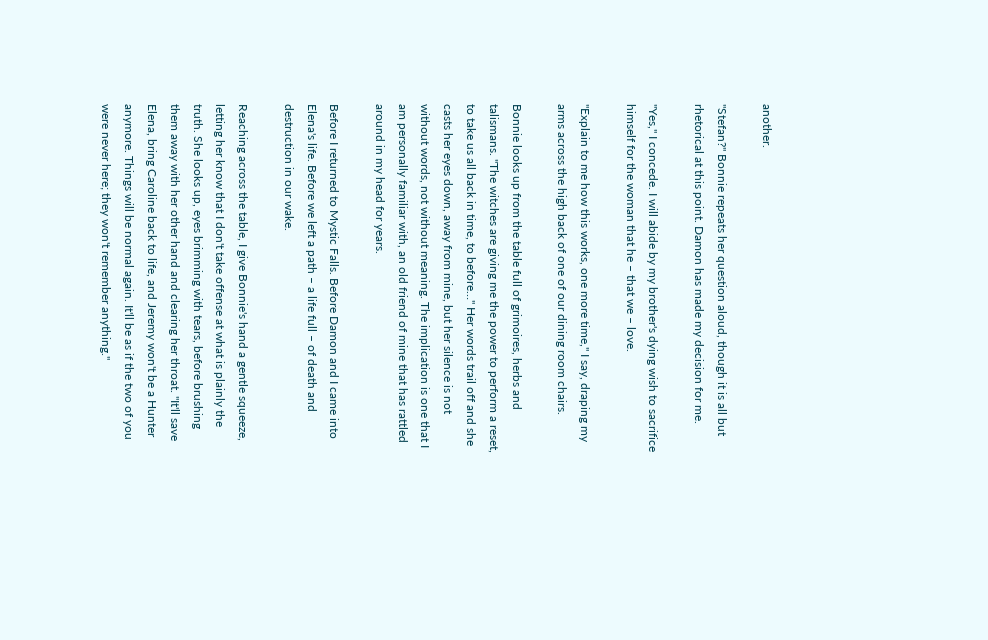another.

"Stefan?" Bonnie repeats her question aloud, though it is all but rhetorical at this point. Damon has made my decision for me.

"Yes," I concede. I will abide by my brother's dying wish to sacrifice himself for the woman that he – that we – love.

"Explain to me how this works, one more time," I say, draping my arms across the high back of one of our dining room chairs.

Bonnie looks up from the table full of grimoires, herbs and talismans. "The witches are giving me the power to perform a reset, to take us all back in time, to before…" Her words trail off and she casts her eyes down, away from mine, but her silence is not without words, not without meaning. The implication is one that I am personally familiar with, an old friend of mine that has rattled around in my head for years.

Before I returned to Mystic Falls. Before Damon and I came into Elena's life. Before we left a path – a life full – of death and destruction in our wake.

Reaching across the table, I give Bonnie's hand a gentle squeeze, letting her know that I don't take offense at what is plainly the truth. She looks up, eyes brimming with tears, before brushing them away with her other hand and clearing her throat. "It'll save Elena, bring Caroline back to life, and Jeremy won't be a Hunter anymore. Things will be normal again. It'll be as if the two of you were never here; they won't remember anything."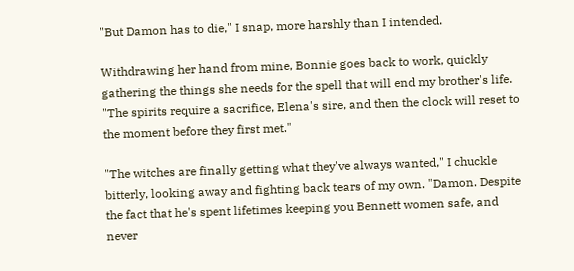"But Damon has to die," I snap, more harshly than I intended.

Withdrawing her hand from mine, Bonnie goes back to work, quickly gathering the things she needs for the spell that will end my brother's life. "The spirits require a sacrifice, Elena's sire, and then the clock will reset to the moment before they first met."

"The witches are finally getting what they've always wanted," I chuckle bitterly, looking away and fighting back tears of my own. "Damon. Despite the fact that he's spent lifetimes keeping you Bennett women safe, and never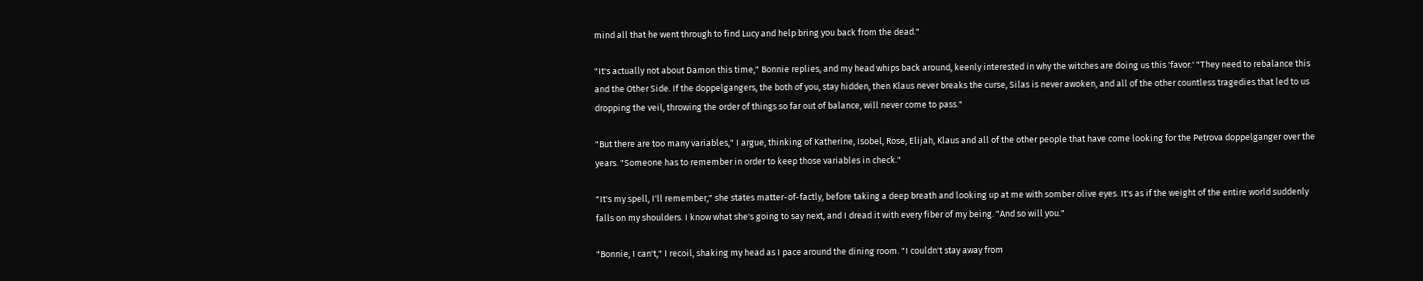mind all that he went through to find Lucy and help bring you back from the dead."

"It's actually not about Damon this time," Bonnie replies, and my head whips back around, keenly interested in why the witches are doing us this 'favor.' "They need to rebalance this and the Other Side. If the doppelgangers, the both of you, stay hidden, then Klaus never breaks the curse, Silas is never awoken, and all of the other countless tragedies that led to us dropping the veil, throwing the order of things so far out of balance, will never come to pass."

"But there are too many variables," I argue, thinking of Katherine, Isobel, Rose, Elijah, Klaus and all of the other people that have come looking for the Petrova doppelganger over the years. "Someone has to remember in order to keep those variables in check."

"It's my spell, I'll remember," she states matter-of-factly, before taking a deep breath and looking up at me with somber olive eyes. It's as if the weight of the entire world suddenly falls on my shoulders. I know what she's going to say next, and I dread it with every fiber of my being. "And so will you."

"Bonnie, I can't," I recoil, shaking my head as I pace around the dining room. "I couldn't stay away from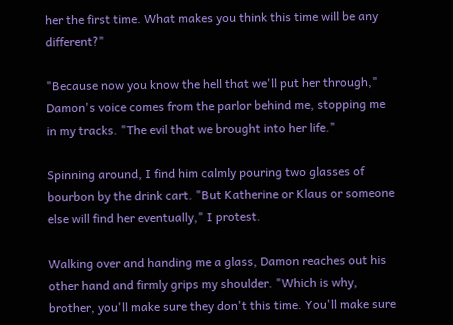her the first time. What makes you think this time will be any different?"

"Because now you know the hell that we'll put her through," Damon's voice comes from the parlor behind me, stopping me in my tracks. "The evil that we brought into her life."

Spinning around, I find him calmly pouring two glasses of bourbon by the drink cart. "But Katherine or Klaus or someone else will find her eventually," I protest.

Walking over and handing me a glass, Damon reaches out his other hand and firmly grips my shoulder. "Which is why, brother, you'll make sure they don't this time. You'll make sure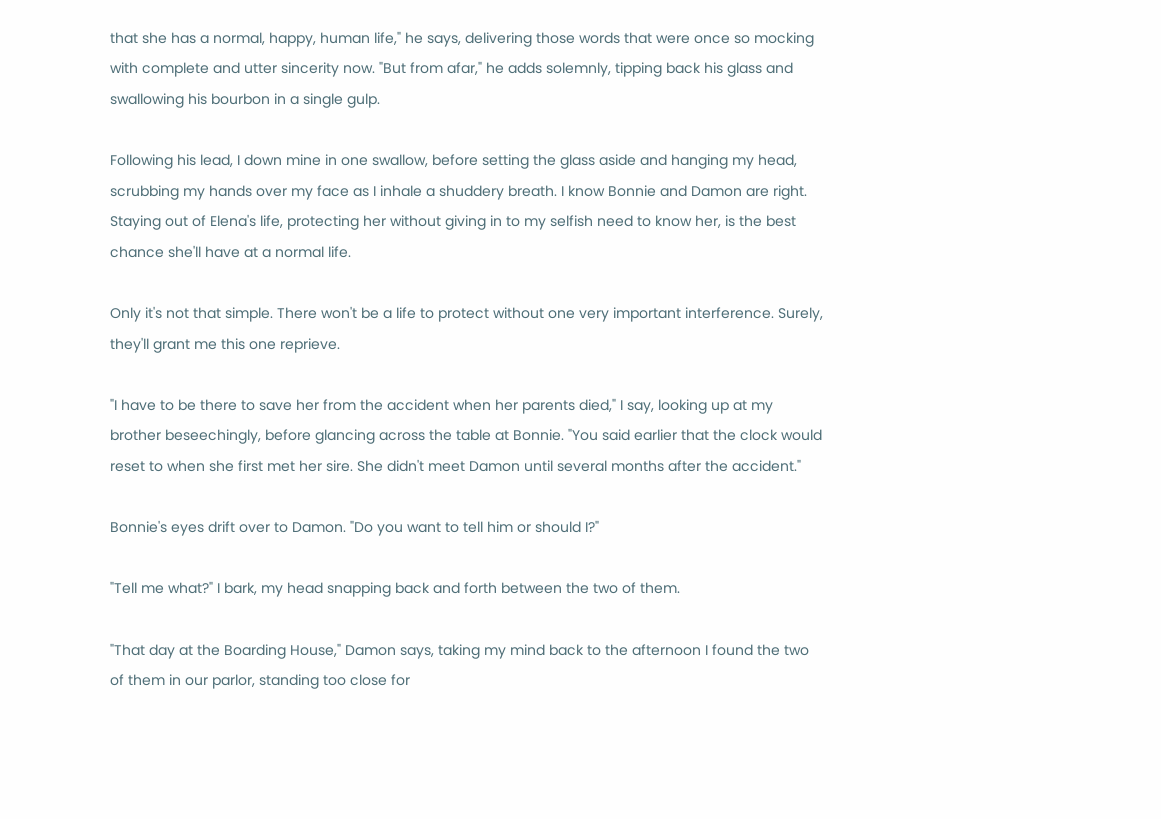that she has a normal, happy, human life," he says, delivering those words that were once so mocking with complete and utter sincerity now. "But from afar," he adds solemnly, tipping back his glass and swallowing his bourbon in a single gulp.

Following his lead, I down mine in one swallow, before setting the glass aside and hanging my head, scrubbing my hands over my face as I inhale a shuddery breath. I know Bonnie and Damon are right. Staying out of Elena's life, protecting her without giving in to my selfish need to know her, is the best chance she'll have at a normal life.

Only it's not that simple. There won't be a life to protect without one very important interference. Surely, they'll grant me this one reprieve.

"I have to be there to save her from the accident when her parents died," I say, looking up at my brother beseechingly, before glancing across the table at Bonnie. "You said earlier that the clock would reset to when she first met her sire. She didn't meet Damon until several months after the accident."

Bonnie's eyes drift over to Damon. "Do you want to tell him or should I?"

"Tell me what?" I bark, my head snapping back and forth between the two of them.

"That day at the Boarding House," Damon says, taking my mind back to the afternoon I found the two of them in our parlor, standing too close for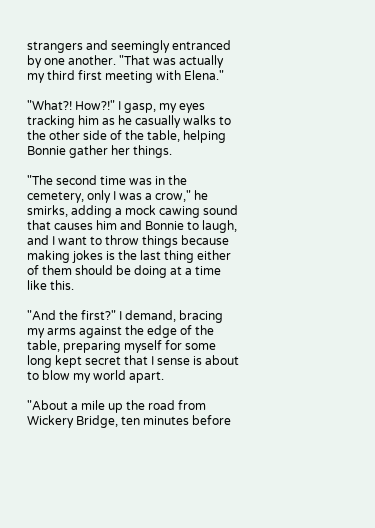strangers and seemingly entranced by one another. "That was actually my third first meeting with Elena."

"What?! How?!" I gasp, my eyes tracking him as he casually walks to the other side of the table, helping Bonnie gather her things.

"The second time was in the cemetery, only I was a crow," he smirks, adding a mock cawing sound that causes him and Bonnie to laugh, and I want to throw things because making jokes is the last thing either of them should be doing at a time like this.

"And the first?" I demand, bracing my arms against the edge of the table, preparing myself for some long kept secret that I sense is about to blow my world apart.

"About a mile up the road from Wickery Bridge, ten minutes before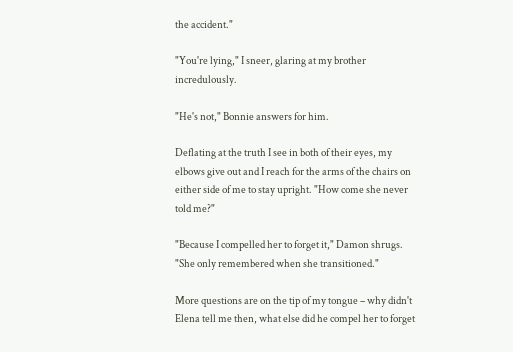the accident."

"You're lying," I sneer, glaring at my brother incredulously.

"He's not," Bonnie answers for him.

Deflating at the truth I see in both of their eyes, my elbows give out and I reach for the arms of the chairs on either side of me to stay upright. "How come she never told me?"

"Because I compelled her to forget it," Damon shrugs. "She only remembered when she transitioned."

More questions are on the tip of my tongue – why didn't Elena tell me then, what else did he compel her to forget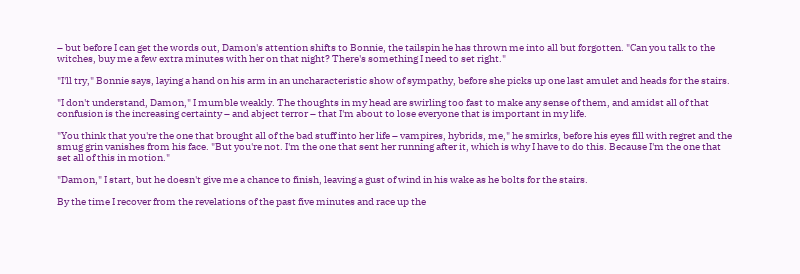– but before I can get the words out, Damon's attention shifts to Bonnie, the tailspin he has thrown me into all but forgotten. "Can you talk to the witches, buy me a few extra minutes with her on that night? There's something I need to set right."

"I'll try," Bonnie says, laying a hand on his arm in an uncharacteristic show of sympathy, before she picks up one last amulet and heads for the stairs.

"I don't understand, Damon," I mumble weakly. The thoughts in my head are swirling too fast to make any sense of them, and amidst all of that confusion is the increasing certainty – and abject terror – that I'm about to lose everyone that is important in my life.

"You think that you're the one that brought all of the bad stuff into her life – vampires, hybrids, me," he smirks, before his eyes fill with regret and the smug grin vanishes from his face. "But you're not. I'm the one that sent her running after it, which is why I have to do this. Because I'm the one that set all of this in motion."

"Damon," I start, but he doesn't give me a chance to finish, leaving a gust of wind in his wake as he bolts for the stairs.

By the time I recover from the revelations of the past five minutes and race up the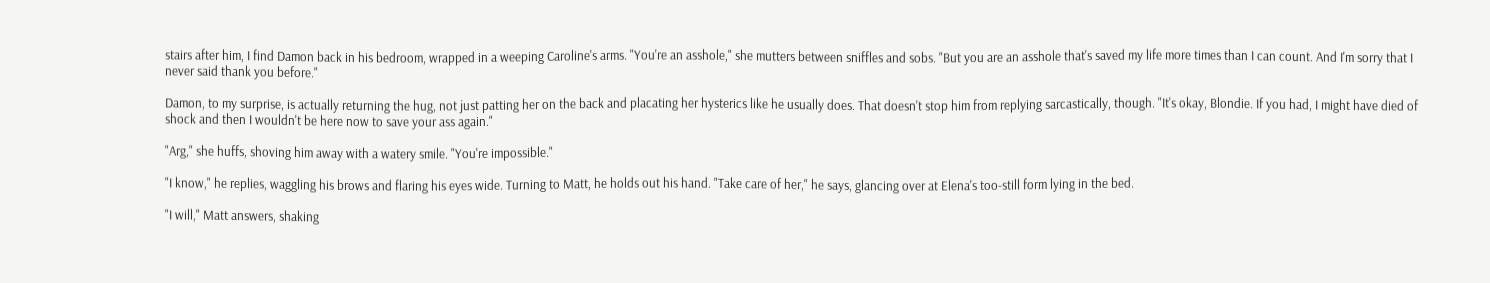stairs after him, I find Damon back in his bedroom, wrapped in a weeping Caroline's arms. "You're an asshole," she mutters between sniffles and sobs. "But you are an asshole that's saved my life more times than I can count. And I'm sorry that I never said thank you before."

Damon, to my surprise, is actually returning the hug, not just patting her on the back and placating her hysterics like he usually does. That doesn't stop him from replying sarcastically, though. "It's okay, Blondie. If you had, I might have died of shock and then I wouldn't be here now to save your ass again."

"Arg," she huffs, shoving him away with a watery smile. "You're impossible."

"I know," he replies, waggling his brows and flaring his eyes wide. Turning to Matt, he holds out his hand. "Take care of her," he says, glancing over at Elena's too-still form lying in the bed.

"I will," Matt answers, shaking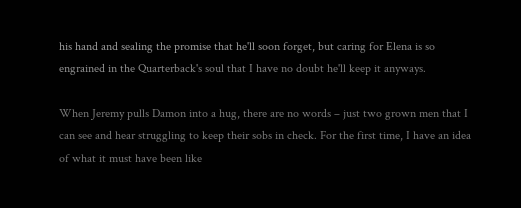his hand and sealing the promise that he'll soon forget, but caring for Elena is so engrained in the Quarterback's soul that I have no doubt he'll keep it anyways.

When Jeremy pulls Damon into a hug, there are no words – just two grown men that I can see and hear struggling to keep their sobs in check. For the first time, I have an idea of what it must have been like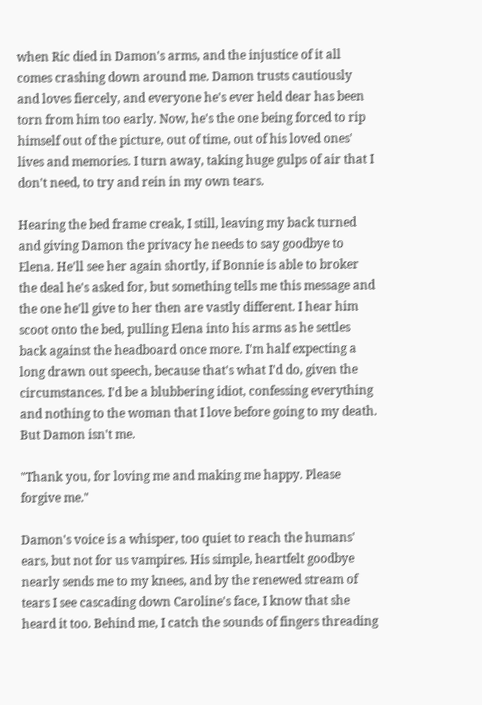when Ric died in Damon's arms, and the injustice of it all comes crashing down around me. Damon trusts cautiously and loves fiercely, and everyone he's ever held dear has been torn from him too early. Now, he's the one being forced to rip himself out of the picture, out of time, out of his loved ones' lives and memories. I turn away, taking huge gulps of air that I don't need, to try and rein in my own tears.

Hearing the bed frame creak, I still, leaving my back turned and giving Damon the privacy he needs to say goodbye to Elena. He'll see her again shortly, if Bonnie is able to broker the deal he's asked for, but something tells me this message and the one he'll give to her then are vastly different. I hear him scoot onto the bed, pulling Elena into his arms as he settles back against the headboard once more. I'm half expecting a long drawn out speech, because that's what I'd do, given the circumstances. I'd be a blubbering idiot, confessing everything and nothing to the woman that I love before going to my death. But Damon isn't me.

"Thank you, for loving me and making me happy. Please forgive me."

Damon's voice is a whisper, too quiet to reach the humans' ears, but not for us vampires. His simple, heartfelt goodbye nearly sends me to my knees, and by the renewed stream of tears I see cascading down Caroline's face, I know that she heard it too. Behind me, I catch the sounds of fingers threading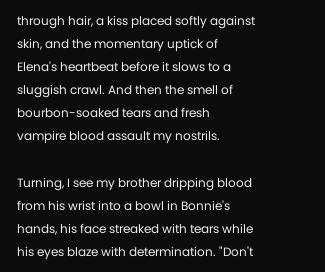through hair, a kiss placed softly against skin, and the momentary uptick of Elena's heartbeat before it slows to a sluggish crawl. And then the smell of bourbon-soaked tears and fresh vampire blood assault my nostrils.

Turning, I see my brother dripping blood from his wrist into a bowl in Bonnie's hands, his face streaked with tears while his eyes blaze with determination. "Don't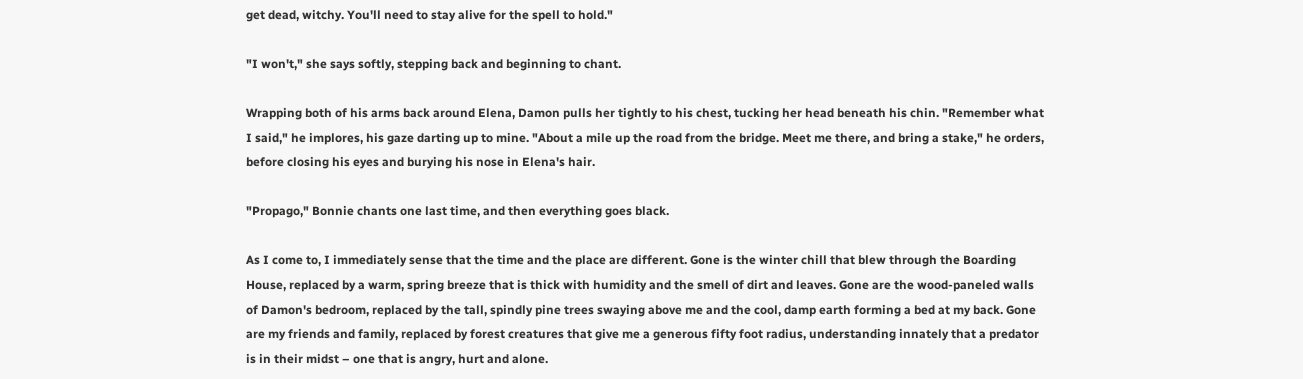get dead, witchy. You'll need to stay alive for the spell to hold."

"I won't," she says softly, stepping back and beginning to chant.

Wrapping both of his arms back around Elena, Damon pulls her tightly to his chest, tucking her head beneath his chin. "Remember what I said," he implores, his gaze darting up to mine. "About a mile up the road from the bridge. Meet me there, and bring a stake," he orders, before closing his eyes and burying his nose in Elena's hair.

"Propago," Bonnie chants one last time, and then everything goes black.

As I come to, I immediately sense that the time and the place are different. Gone is the winter chill that blew through the Boarding House, replaced by a warm, spring breeze that is thick with humidity and the smell of dirt and leaves. Gone are the wood-paneled walls of Damon's bedroom, replaced by the tall, spindly pine trees swaying above me and the cool, damp earth forming a bed at my back. Gone are my friends and family, replaced by forest creatures that give me a generous fifty foot radius, understanding innately that a predator is in their midst – one that is angry, hurt and alone.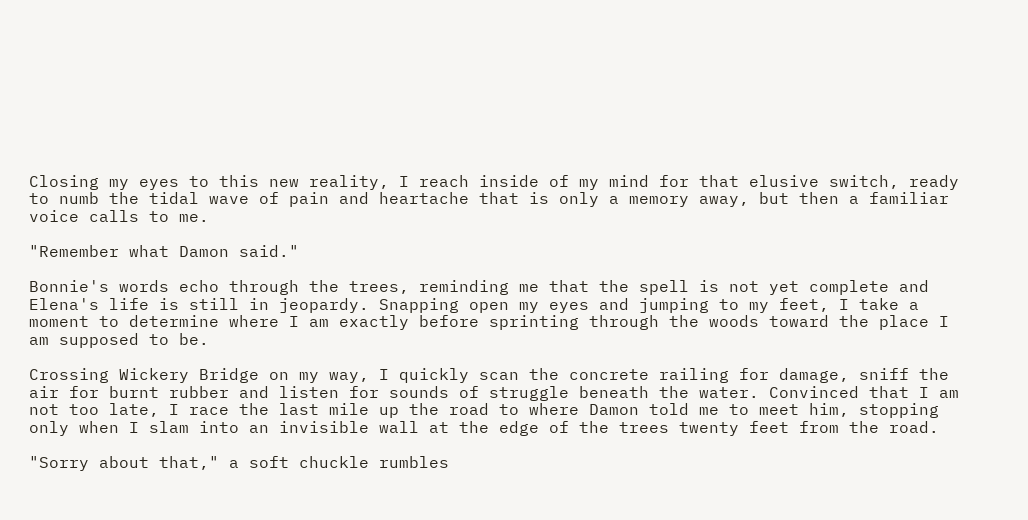Closing my eyes to this new reality, I reach inside of my mind for that elusive switch, ready to numb the tidal wave of pain and heartache that is only a memory away, but then a familiar voice calls to me.

"Remember what Damon said."

Bonnie's words echo through the trees, reminding me that the spell is not yet complete and Elena's life is still in jeopardy. Snapping open my eyes and jumping to my feet, I take a moment to determine where I am exactly before sprinting through the woods toward the place I am supposed to be.

Crossing Wickery Bridge on my way, I quickly scan the concrete railing for damage, sniff the air for burnt rubber and listen for sounds of struggle beneath the water. Convinced that I am not too late, I race the last mile up the road to where Damon told me to meet him, stopping only when I slam into an invisible wall at the edge of the trees twenty feet from the road.

"Sorry about that," a soft chuckle rumbles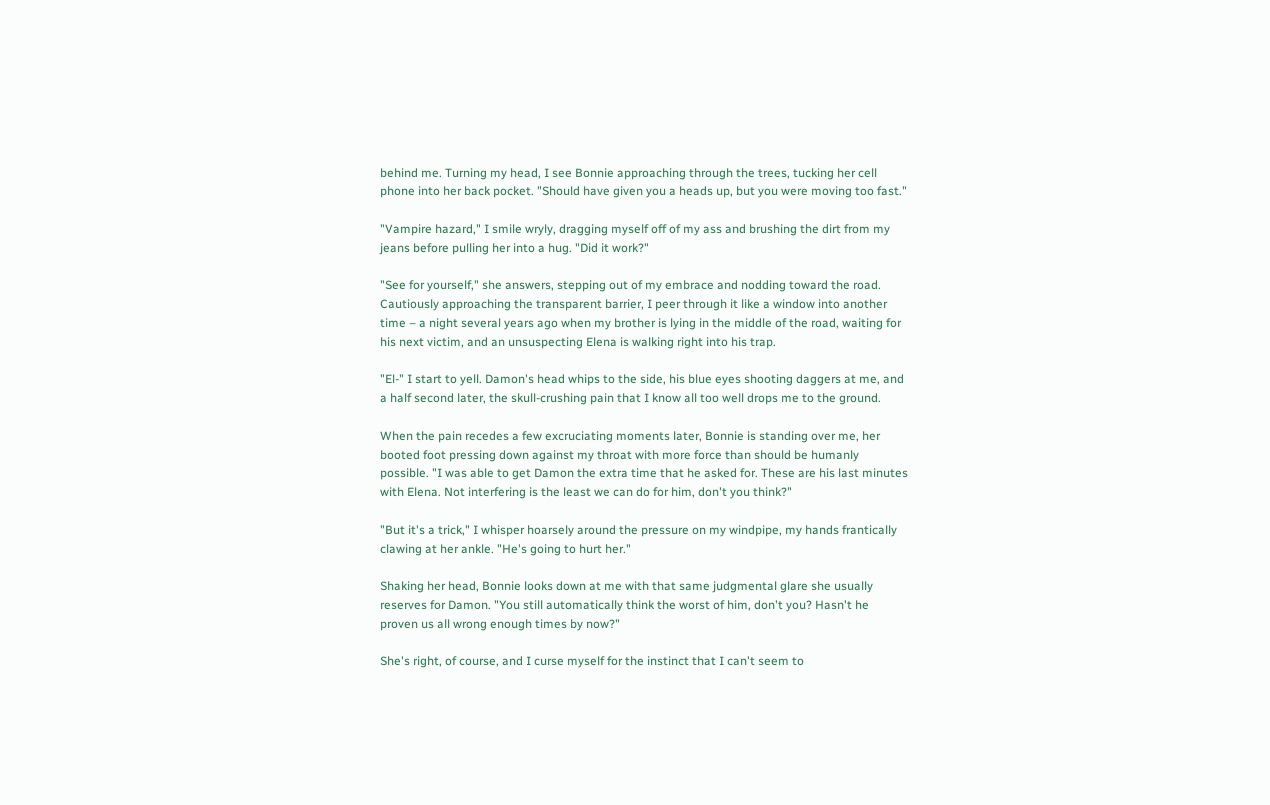behind me. Turning my head, I see Bonnie approaching through the trees, tucking her cell phone into her back pocket. "Should have given you a heads up, but you were moving too fast."

"Vampire hazard," I smile wryly, dragging myself off of my ass and brushing the dirt from my jeans before pulling her into a hug. "Did it work?"

"See for yourself," she answers, stepping out of my embrace and nodding toward the road. Cautiously approaching the transparent barrier, I peer through it like a window into another time – a night several years ago when my brother is lying in the middle of the road, waiting for his next victim, and an unsuspecting Elena is walking right into his trap.

"El-" I start to yell. Damon's head whips to the side, his blue eyes shooting daggers at me, and a half second later, the skull-crushing pain that I know all too well drops me to the ground.

When the pain recedes a few excruciating moments later, Bonnie is standing over me, her booted foot pressing down against my throat with more force than should be humanly possible. "I was able to get Damon the extra time that he asked for. These are his last minutes with Elena. Not interfering is the least we can do for him, don't you think?"

"But it's a trick," I whisper hoarsely around the pressure on my windpipe, my hands frantically clawing at her ankle. "He's going to hurt her."

Shaking her head, Bonnie looks down at me with that same judgmental glare she usually reserves for Damon. "You still automatically think the worst of him, don't you? Hasn't he proven us all wrong enough times by now?"

She's right, of course, and I curse myself for the instinct that I can't seem to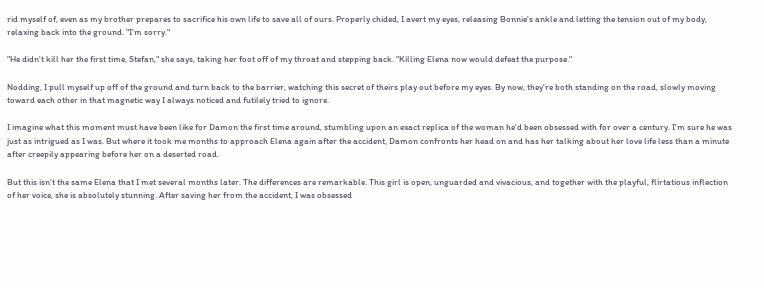rid myself of, even as my brother prepares to sacrifice his own life to save all of ours. Properly chided, I avert my eyes, releasing Bonnie's ankle and letting the tension out of my body, relaxing back into the ground. "I'm sorry."

"He didn't kill her the first time, Stefan," she says, taking her foot off of my throat and stepping back. "Killing Elena now would defeat the purpose."

Nodding, I pull myself up off of the ground and turn back to the barrier, watching this secret of theirs play out before my eyes. By now, they're both standing on the road, slowly moving toward each other in that magnetic way I always noticed and futilely tried to ignore.

I imagine what this moment must have been like for Damon the first time around, stumbling upon an exact replica of the woman he'd been obsessed with for over a century. I'm sure he was just as intrigued as I was. But where it took me months to approach Elena again after the accident, Damon confronts her head on and has her talking about her love life less than a minute after creepily appearing before her on a deserted road.

But this isn't the same Elena that I met several months later. The differences are remarkable. This girl is open, unguarded and vivacious, and together with the playful, flirtatious inflection of her voice, she is absolutely stunning. After saving her from the accident, I was obsessed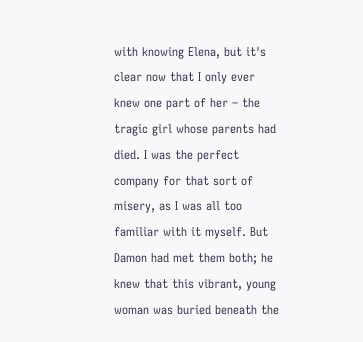with knowing Elena, but it's clear now that I only ever knew one part of her – the tragic girl whose parents had died. I was the perfect company for that sort of misery, as I was all too familiar with it myself. But Damon had met them both; he knew that this vibrant, young woman was buried beneath the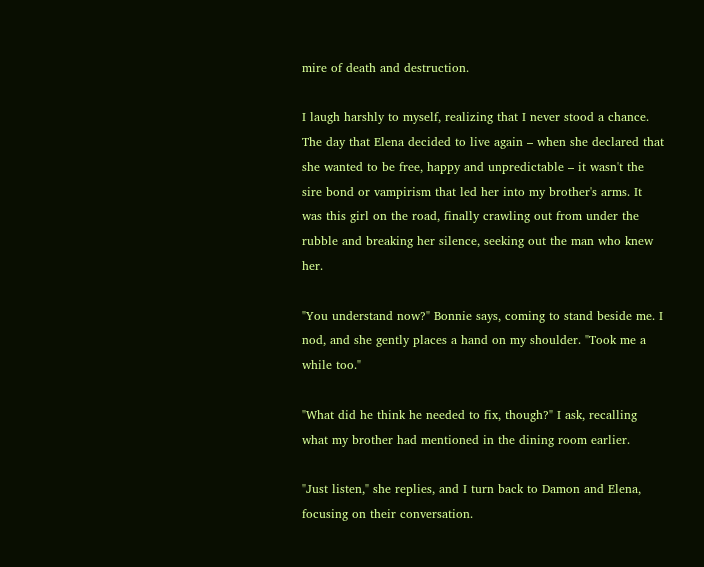mire of death and destruction.

I laugh harshly to myself, realizing that I never stood a chance. The day that Elena decided to live again – when she declared that she wanted to be free, happy and unpredictable – it wasn't the sire bond or vampirism that led her into my brother's arms. It was this girl on the road, finally crawling out from under the rubble and breaking her silence, seeking out the man who knew her.

"You understand now?" Bonnie says, coming to stand beside me. I nod, and she gently places a hand on my shoulder. "Took me a while too."

"What did he think he needed to fix, though?" I ask, recalling what my brother had mentioned in the dining room earlier.

"Just listen," she replies, and I turn back to Damon and Elena, focusing on their conversation.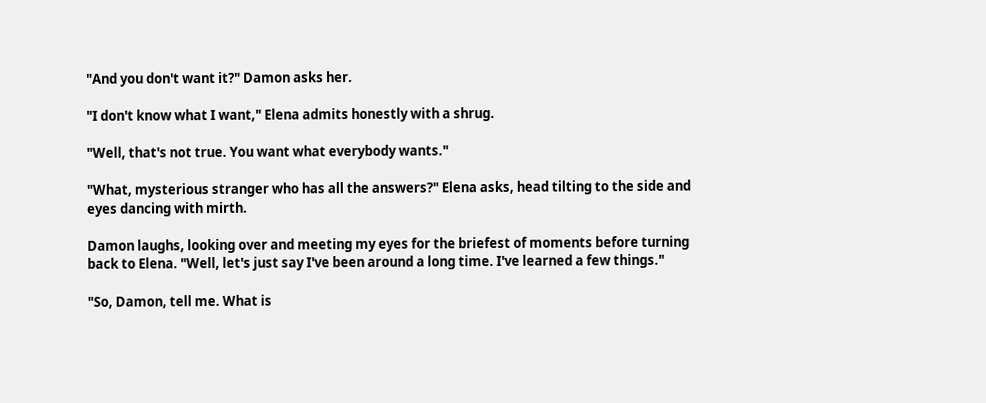"And you don't want it?" Damon asks her.

"I don't know what I want," Elena admits honestly with a shrug.

"Well, that's not true. You want what everybody wants."

"What, mysterious stranger who has all the answers?" Elena asks, head tilting to the side and eyes dancing with mirth.

Damon laughs, looking over and meeting my eyes for the briefest of moments before turning back to Elena. "Well, let's just say I've been around a long time. I've learned a few things."

"So, Damon, tell me. What is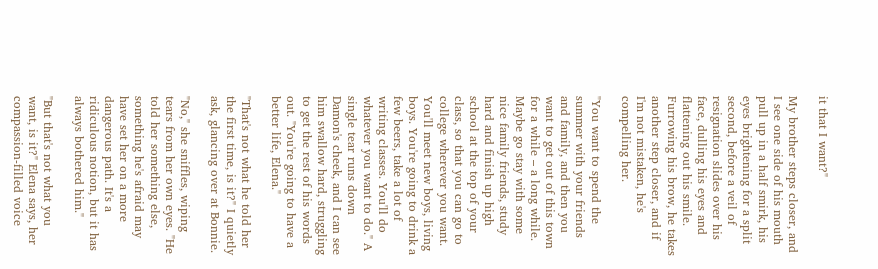it that I want?"

My brother steps closer, and I see one side of his mouth pull up in a half smirk, his eyes brightening for a split second, before a veil of resignation slides over his face, dulling his eyes and flattening out his smile. Furrowing his brow, he takes another step closer, and if I'm not mistaken, he's compelling her.

"You want to spend the summer with your friends and family, and then you want to get out of this town for a while – a long while. Maybe go stay with some nice family friends, study hard and finish up high school at the top of your class, so that you can go to college wherever you want. You'll meet new boys, living boys. You're going to drink a few beers, take a lot of writing classes. You'll do whatever you want to do." A single tear runs down Damon's cheek, and I can see him swallow hard, struggling to get the rest of his words out. "You're going to have a better life, Elena."

"That's not what he told her the first time, is it?" I quietly ask, glancing over at Bonnie.

"No," she sniffles, wiping tears from her own eyes. "He told her something else, something he's afraid may have set her on a more dangerous path. It's a ridiculous notion, but it has always bothered him."

"But that's not what you want, is it?" Elena says, her compassion-filled voice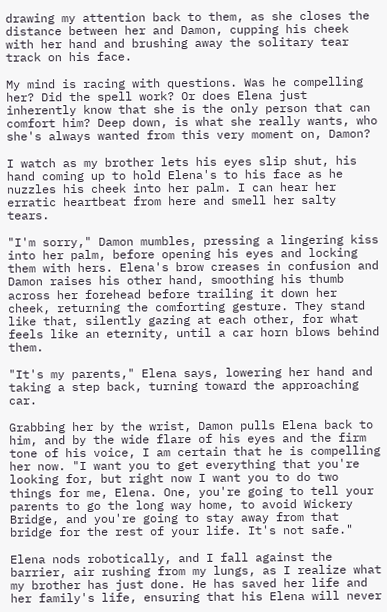drawing my attention back to them, as she closes the distance between her and Damon, cupping his cheek with her hand and brushing away the solitary tear track on his face.

My mind is racing with questions. Was he compelling her? Did the spell work? Or does Elena just inherently know that she is the only person that can comfort him? Deep down, is what she really wants, who she's always wanted from this very moment on, Damon?

I watch as my brother lets his eyes slip shut, his hand coming up to hold Elena's to his face as he nuzzles his cheek into her palm. I can hear her erratic heartbeat from here and smell her salty tears.

"I'm sorry," Damon mumbles, pressing a lingering kiss into her palm, before opening his eyes and locking them with hers. Elena's brow creases in confusion and Damon raises his other hand, smoothing his thumb across her forehead before trailing it down her cheek, returning the comforting gesture. They stand like that, silently gazing at each other, for what feels like an eternity, until a car horn blows behind them.

"It's my parents," Elena says, lowering her hand and taking a step back, turning toward the approaching car.

Grabbing her by the wrist, Damon pulls Elena back to him, and by the wide flare of his eyes and the firm tone of his voice, I am certain that he is compelling her now. "I want you to get everything that you're looking for, but right now I want you to do two things for me, Elena. One, you're going to tell your parents to go the long way home, to avoid Wickery Bridge, and you're going to stay away from that bridge for the rest of your life. It's not safe."

Elena nods robotically, and I fall against the barrier, air rushing from my lungs, as I realize what my brother has just done. He has saved her life and her family's life, ensuring that his Elena will never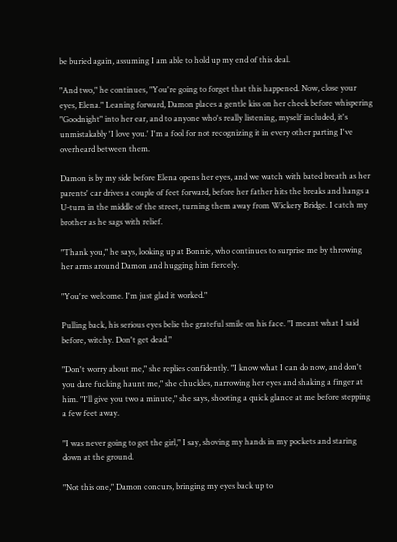be buried again, assuming I am able to hold up my end of this deal.

"And two," he continues, "You're going to forget that this happened. Now, close your eyes, Elena." Leaning forward, Damon places a gentle kiss on her cheek before whispering "Goodnight" into her ear, and to anyone who's really listening, myself included, it's unmistakably 'I love you.' I'm a fool for not recognizing it in every other parting I've overheard between them.

Damon is by my side before Elena opens her eyes, and we watch with bated breath as her parents' car drives a couple of feet forward, before her father hits the breaks and hangs a U-turn in the middle of the street, turning them away from Wickery Bridge. I catch my brother as he sags with relief.

"Thank you," he says, looking up at Bonnie, who continues to surprise me by throwing her arms around Damon and hugging him fiercely.

"You're welcome. I'm just glad it worked."

Pulling back, his serious eyes belie the grateful smile on his face. "I meant what I said before, witchy. Don't get dead."

"Don't worry about me," she replies confidently. "I know what I can do now, and don't you dare fucking haunt me," she chuckles, narrowing her eyes and shaking a finger at him. "I'll give you two a minute," she says, shooting a quick glance at me before stepping a few feet away.

"I was never going to get the girl," I say, shoving my hands in my pockets and staring down at the ground.

"Not this one," Damon concurs, bringing my eyes back up to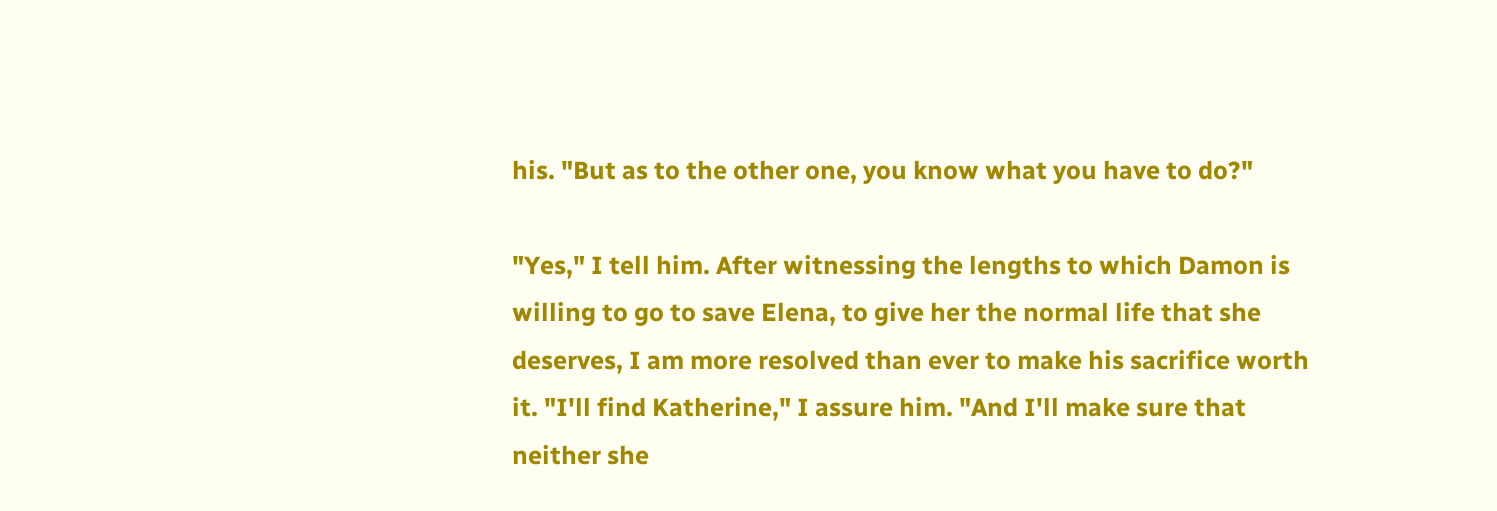his. "But as to the other one, you know what you have to do?"

"Yes," I tell him. After witnessing the lengths to which Damon is willing to go to save Elena, to give her the normal life that she deserves, I am more resolved than ever to make his sacrifice worth it. "I'll find Katherine," I assure him. "And I'll make sure that neither she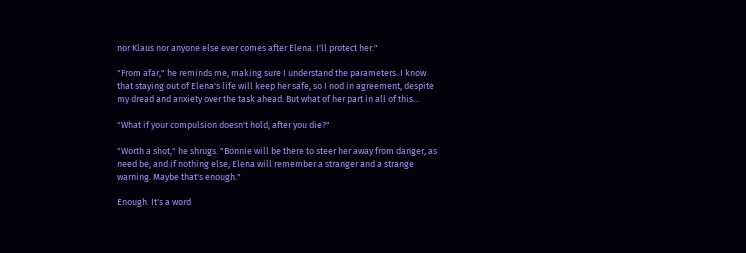nor Klaus nor anyone else ever comes after Elena. I'll protect her."

"From afar," he reminds me, making sure I understand the parameters. I know that staying out of Elena's life will keep her safe, so I nod in agreement, despite my dread and anxiety over the task ahead. But what of her part in all of this…

"What if your compulsion doesn't hold, after you die?"

"Worth a shot," he shrugs. "Bonnie will be there to steer her away from danger, as need be, and if nothing else, Elena will remember a stranger and a strange warning. Maybe that's enough."

Enough. It's a word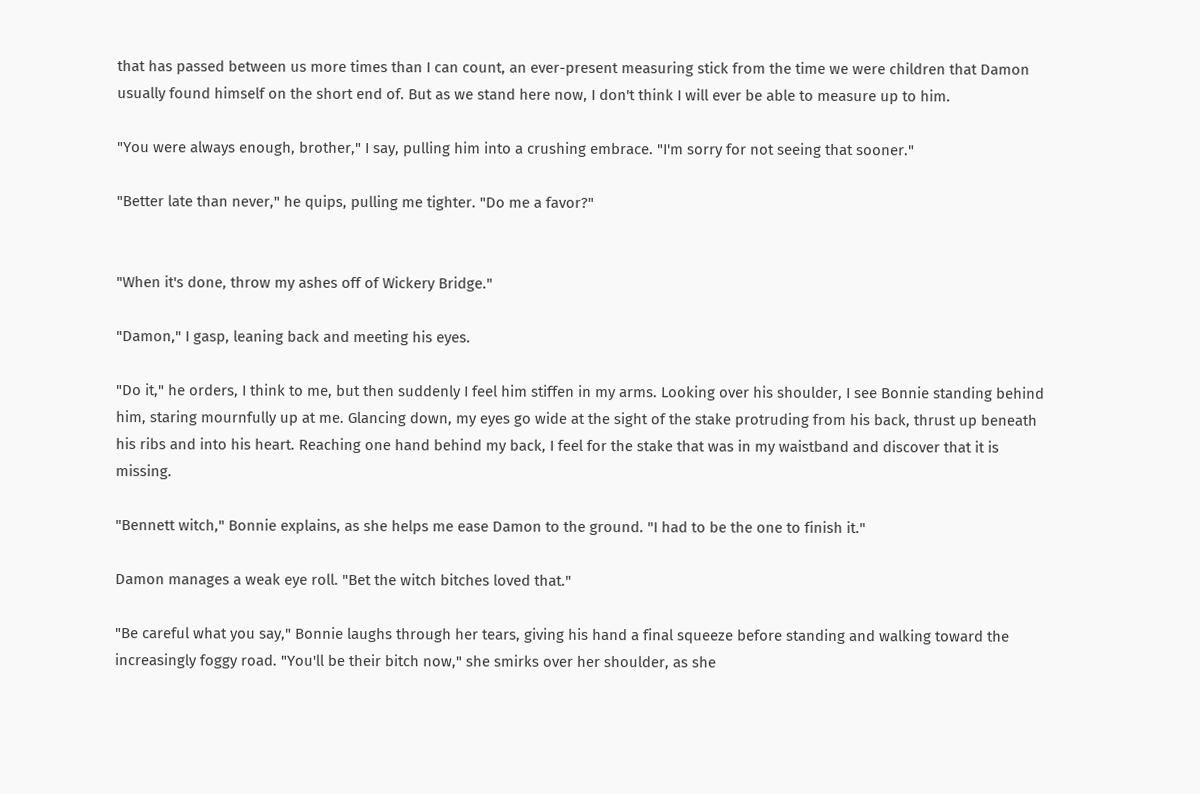that has passed between us more times than I can count, an ever-present measuring stick from the time we were children that Damon usually found himself on the short end of. But as we stand here now, I don't think I will ever be able to measure up to him.

"You were always enough, brother," I say, pulling him into a crushing embrace. "I'm sorry for not seeing that sooner."

"Better late than never," he quips, pulling me tighter. "Do me a favor?"


"When it's done, throw my ashes off of Wickery Bridge."

"Damon," I gasp, leaning back and meeting his eyes.

"Do it," he orders, I think to me, but then suddenly I feel him stiffen in my arms. Looking over his shoulder, I see Bonnie standing behind him, staring mournfully up at me. Glancing down, my eyes go wide at the sight of the stake protruding from his back, thrust up beneath his ribs and into his heart. Reaching one hand behind my back, I feel for the stake that was in my waistband and discover that it is missing.

"Bennett witch," Bonnie explains, as she helps me ease Damon to the ground. "I had to be the one to finish it."

Damon manages a weak eye roll. "Bet the witch bitches loved that."

"Be careful what you say," Bonnie laughs through her tears, giving his hand a final squeeze before standing and walking toward the increasingly foggy road. "You'll be their bitch now," she smirks over her shoulder, as she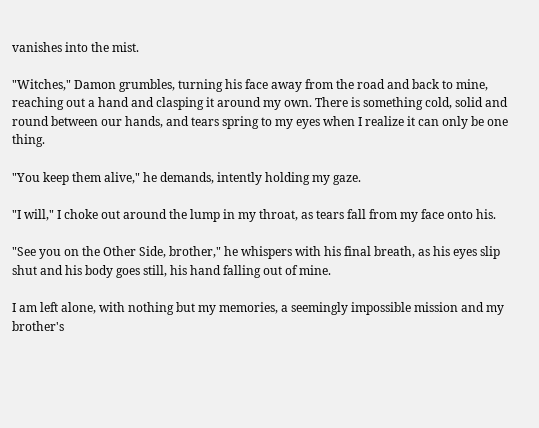vanishes into the mist.

"Witches," Damon grumbles, turning his face away from the road and back to mine, reaching out a hand and clasping it around my own. There is something cold, solid and round between our hands, and tears spring to my eyes when I realize it can only be one thing.

"You keep them alive," he demands, intently holding my gaze.

"I will," I choke out around the lump in my throat, as tears fall from my face onto his.

"See you on the Other Side, brother," he whispers with his final breath, as his eyes slip shut and his body goes still, his hand falling out of mine.

I am left alone, with nothing but my memories, a seemingly impossible mission and my brother's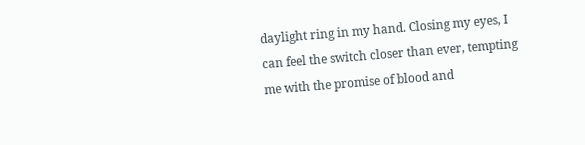daylight ring in my hand. Closing my eyes, I can feel the switch closer than ever, tempting me with the promise of blood and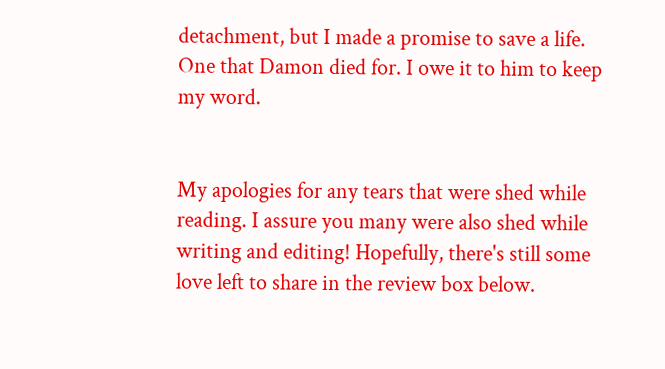detachment, but I made a promise to save a life. One that Damon died for. I owe it to him to keep my word.


My apologies for any tears that were shed while reading. I assure you many were also shed while writing and editing! Hopefully, there's still some love left to share in the review box below.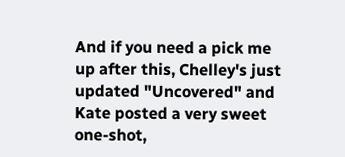And if you need a pick me up after this, Chelley's just updated "Uncovered" and Kate posted a very sweet one-shot,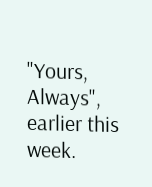"Yours, Always", earlier this week.